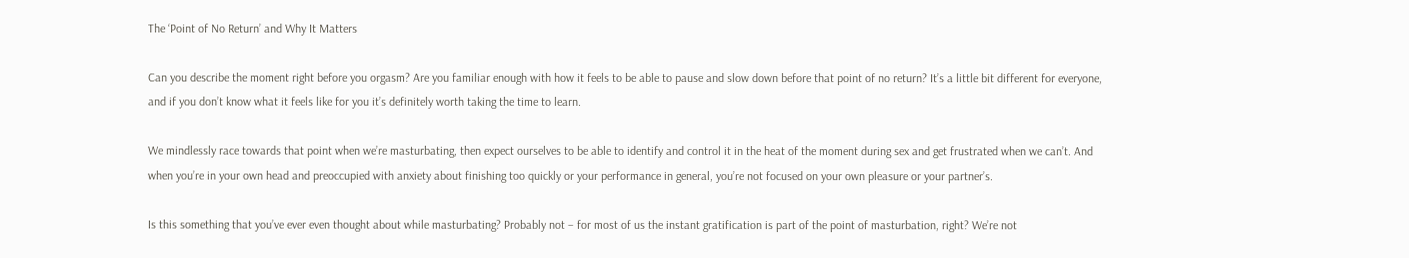The ‘Point of No Return’ and Why It Matters

Can you describe the moment right before you orgasm? Are you familiar enough with how it feels to be able to pause and slow down before that point of no return? It’s a little bit different for everyone, and if you don’t know what it feels like for you it’s definitely worth taking the time to learn.

We mindlessly race towards that point when we’re masturbating, then expect ourselves to be able to identify and control it in the heat of the moment during sex and get frustrated when we can’t. And when you’re in your own head and preoccupied with anxiety about finishing too quickly or your performance in general, you’re not focused on your own pleasure or your partner’s.

Is this something that you’ve ever even thought about while masturbating? Probably not – for most of us the instant gratification is part of the point of masturbation, right? We’re not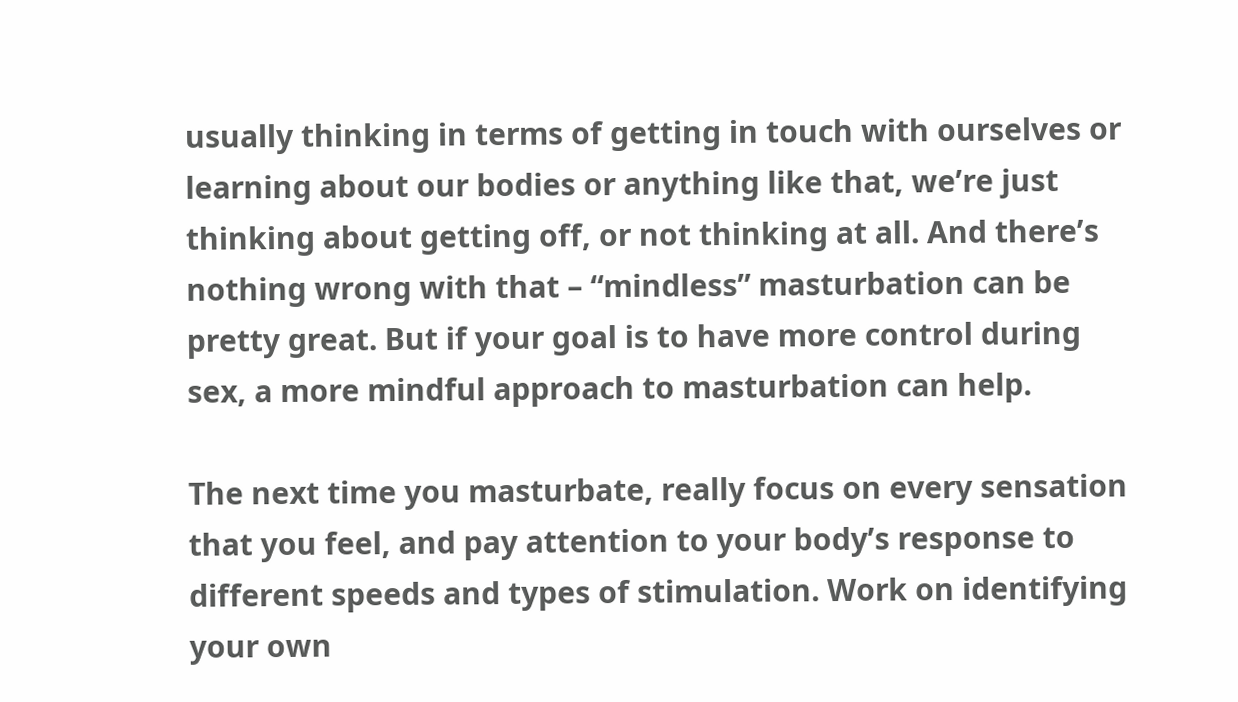usually thinking in terms of getting in touch with ourselves or learning about our bodies or anything like that, we’re just thinking about getting off, or not thinking at all. And there’s nothing wrong with that – “mindless” masturbation can be pretty great. But if your goal is to have more control during sex, a more mindful approach to masturbation can help.

The next time you masturbate, really focus on every sensation that you feel, and pay attention to your body’s response to different speeds and types of stimulation. Work on identifying your own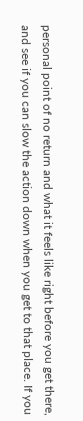personal point of no return and what it feels like right before you get there, and see if you can slow the action down when you get to that place. If you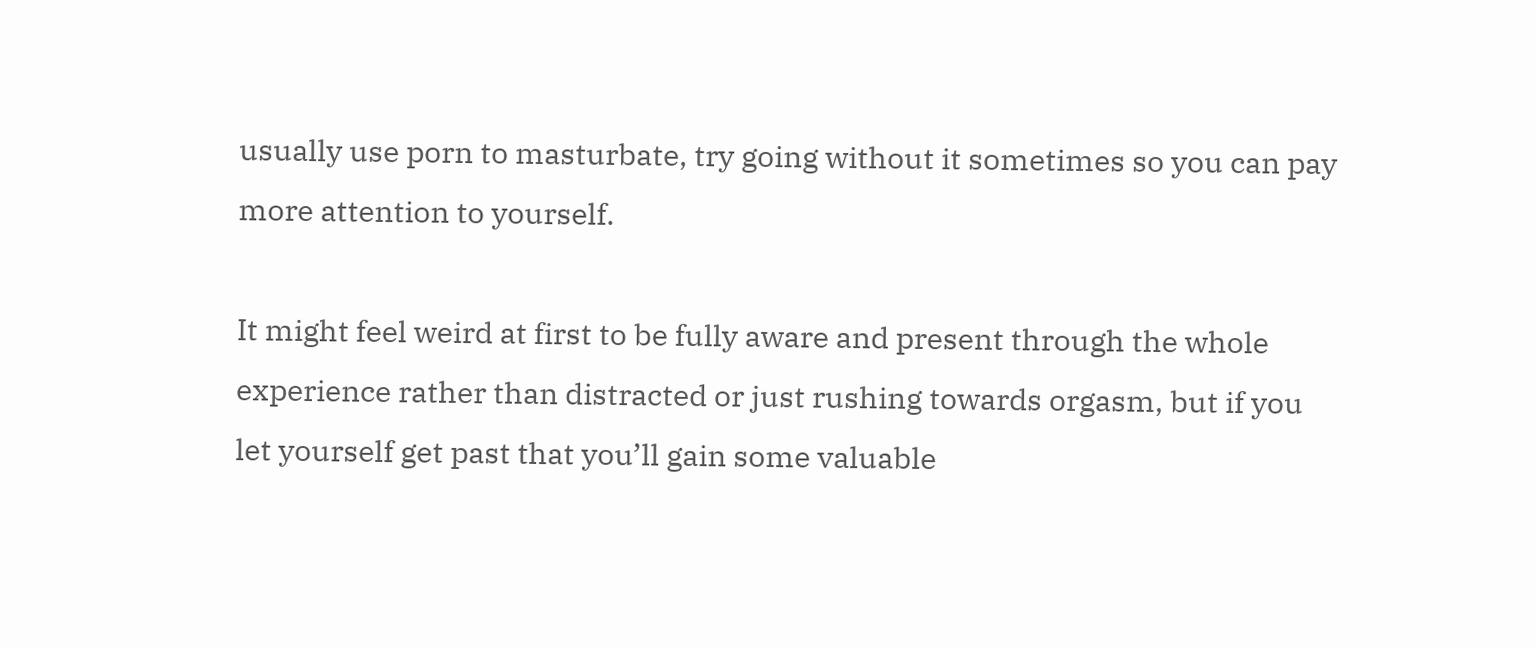usually use porn to masturbate, try going without it sometimes so you can pay more attention to yourself.

It might feel weird at first to be fully aware and present through the whole experience rather than distracted or just rushing towards orgasm, but if you let yourself get past that you’ll gain some valuable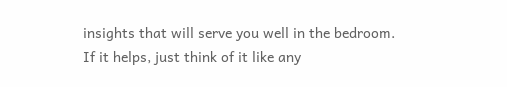insights that will serve you well in the bedroom. If it helps, just think of it like any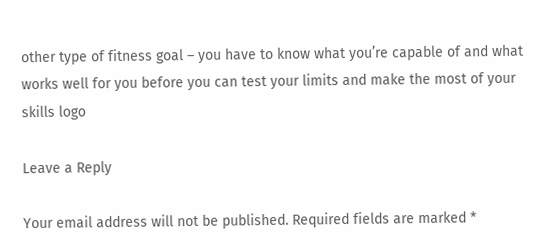other type of fitness goal – you have to know what you’re capable of and what works well for you before you can test your limits and make the most of your skills logo

Leave a Reply

Your email address will not be published. Required fields are marked *